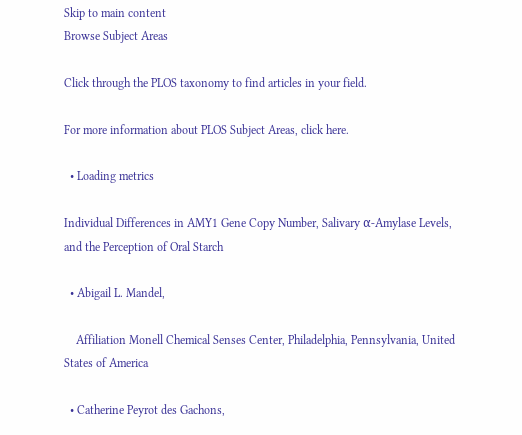Skip to main content
Browse Subject Areas

Click through the PLOS taxonomy to find articles in your field.

For more information about PLOS Subject Areas, click here.

  • Loading metrics

Individual Differences in AMY1 Gene Copy Number, Salivary α-Amylase Levels, and the Perception of Oral Starch

  • Abigail L. Mandel,

    Affiliation Monell Chemical Senses Center, Philadelphia, Pennsylvania, United States of America

  • Catherine Peyrot des Gachons,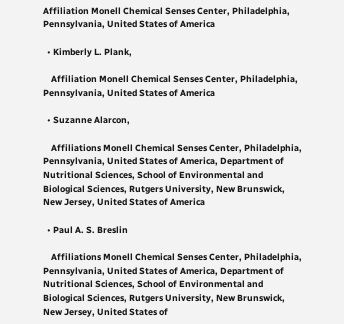Affiliation Monell Chemical Senses Center, Philadelphia, Pennsylvania, United States of America

  • Kimberly L. Plank,

    Affiliation Monell Chemical Senses Center, Philadelphia, Pennsylvania, United States of America

  • Suzanne Alarcon,

    Affiliations Monell Chemical Senses Center, Philadelphia, Pennsylvania, United States of America, Department of Nutritional Sciences, School of Environmental and Biological Sciences, Rutgers University, New Brunswick, New Jersey, United States of America

  • Paul A. S. Breslin

    Affiliations Monell Chemical Senses Center, Philadelphia, Pennsylvania, United States of America, Department of Nutritional Sciences, School of Environmental and Biological Sciences, Rutgers University, New Brunswick, New Jersey, United States of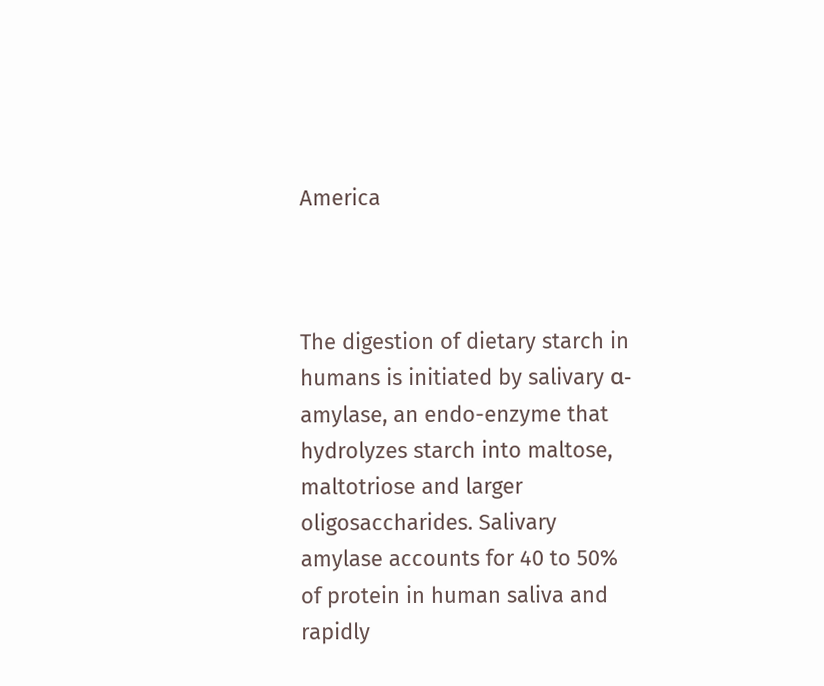America



The digestion of dietary starch in humans is initiated by salivary α-amylase, an endo-enzyme that hydrolyzes starch into maltose, maltotriose and larger oligosaccharides. Salivary amylase accounts for 40 to 50% of protein in human saliva and rapidly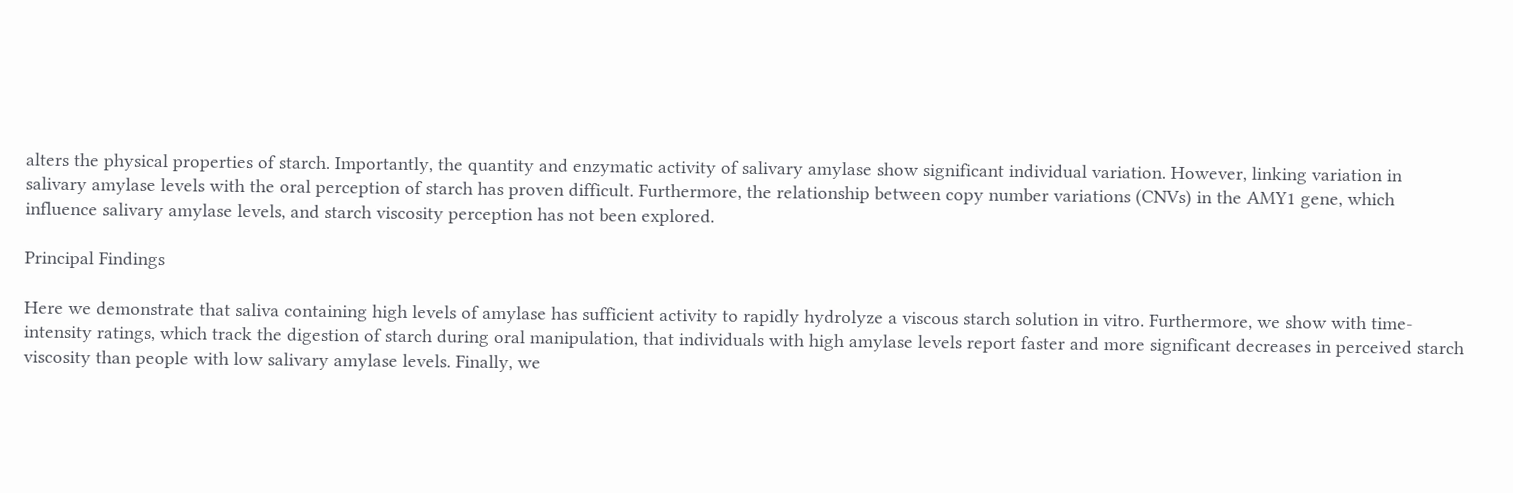alters the physical properties of starch. Importantly, the quantity and enzymatic activity of salivary amylase show significant individual variation. However, linking variation in salivary amylase levels with the oral perception of starch has proven difficult. Furthermore, the relationship between copy number variations (CNVs) in the AMY1 gene, which influence salivary amylase levels, and starch viscosity perception has not been explored.

Principal Findings

Here we demonstrate that saliva containing high levels of amylase has sufficient activity to rapidly hydrolyze a viscous starch solution in vitro. Furthermore, we show with time-intensity ratings, which track the digestion of starch during oral manipulation, that individuals with high amylase levels report faster and more significant decreases in perceived starch viscosity than people with low salivary amylase levels. Finally, we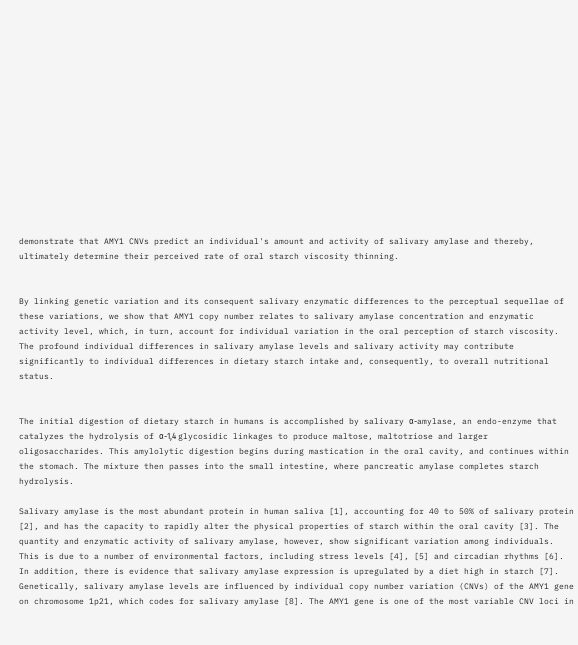demonstrate that AMY1 CNVs predict an individual's amount and activity of salivary amylase and thereby, ultimately determine their perceived rate of oral starch viscosity thinning.


By linking genetic variation and its consequent salivary enzymatic differences to the perceptual sequellae of these variations, we show that AMY1 copy number relates to salivary amylase concentration and enzymatic activity level, which, in turn, account for individual variation in the oral perception of starch viscosity. The profound individual differences in salivary amylase levels and salivary activity may contribute significantly to individual differences in dietary starch intake and, consequently, to overall nutritional status.


The initial digestion of dietary starch in humans is accomplished by salivary α-amylase, an endo-enzyme that catalyzes the hydrolysis of α-1,4 glycosidic linkages to produce maltose, maltotriose and larger oligosaccharides. This amylolytic digestion begins during mastication in the oral cavity, and continues within the stomach. The mixture then passes into the small intestine, where pancreatic amylase completes starch hydrolysis.

Salivary amylase is the most abundant protein in human saliva [1], accounting for 40 to 50% of salivary protein [2], and has the capacity to rapidly alter the physical properties of starch within the oral cavity [3]. The quantity and enzymatic activity of salivary amylase, however, show significant variation among individuals. This is due to a number of environmental factors, including stress levels [4], [5] and circadian rhythms [6]. In addition, there is evidence that salivary amylase expression is upregulated by a diet high in starch [7]. Genetically, salivary amylase levels are influenced by individual copy number variation (CNVs) of the AMY1 gene on chromosome 1p21, which codes for salivary amylase [8]. The AMY1 gene is one of the most variable CNV loci in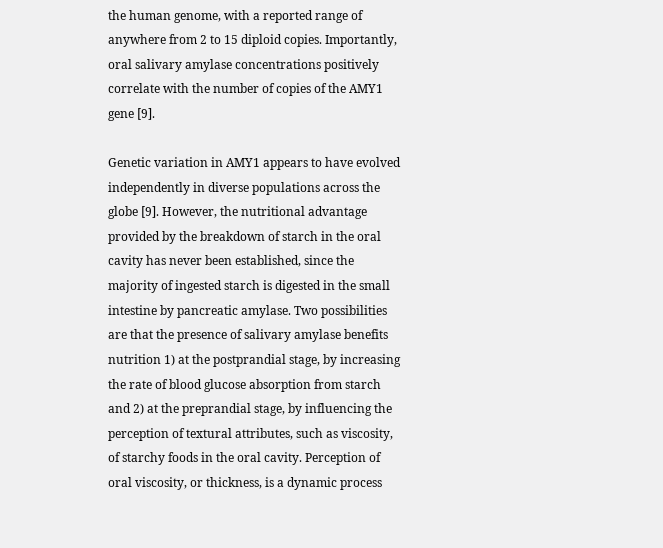the human genome, with a reported range of anywhere from 2 to 15 diploid copies. Importantly, oral salivary amylase concentrations positively correlate with the number of copies of the AMY1 gene [9].

Genetic variation in AMY1 appears to have evolved independently in diverse populations across the globe [9]. However, the nutritional advantage provided by the breakdown of starch in the oral cavity has never been established, since the majority of ingested starch is digested in the small intestine by pancreatic amylase. Two possibilities are that the presence of salivary amylase benefits nutrition 1) at the postprandial stage, by increasing the rate of blood glucose absorption from starch and 2) at the preprandial stage, by influencing the perception of textural attributes, such as viscosity, of starchy foods in the oral cavity. Perception of oral viscosity, or thickness, is a dynamic process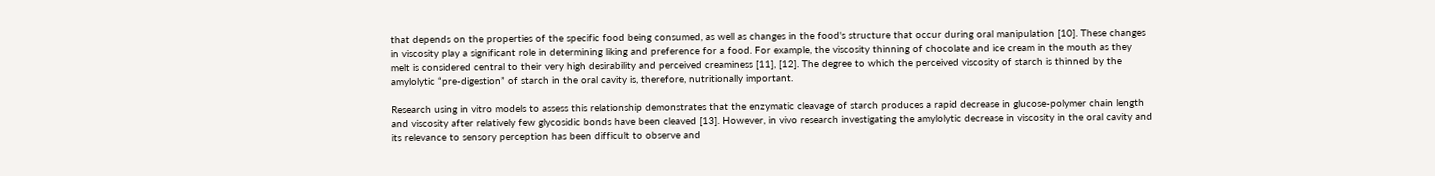that depends on the properties of the specific food being consumed, as well as changes in the food's structure that occur during oral manipulation [10]. These changes in viscosity play a significant role in determining liking and preference for a food. For example, the viscosity thinning of chocolate and ice cream in the mouth as they melt is considered central to their very high desirability and perceived creaminess [11], [12]. The degree to which the perceived viscosity of starch is thinned by the amylolytic “pre-digestion” of starch in the oral cavity is, therefore, nutritionally important.

Research using in vitro models to assess this relationship demonstrates that the enzymatic cleavage of starch produces a rapid decrease in glucose-polymer chain length and viscosity after relatively few glycosidic bonds have been cleaved [13]. However, in vivo research investigating the amylolytic decrease in viscosity in the oral cavity and its relevance to sensory perception has been difficult to observe and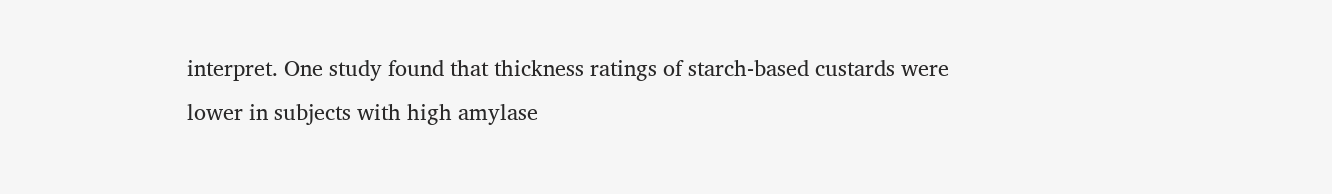interpret. One study found that thickness ratings of starch-based custards were lower in subjects with high amylase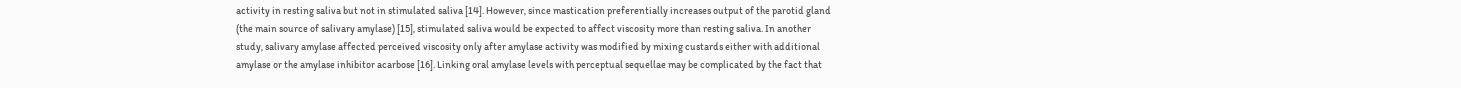activity in resting saliva but not in stimulated saliva [14]. However, since mastication preferentially increases output of the parotid gland (the main source of salivary amylase) [15], stimulated saliva would be expected to affect viscosity more than resting saliva. In another study, salivary amylase affected perceived viscosity only after amylase activity was modified by mixing custards either with additional amylase or the amylase inhibitor acarbose [16]. Linking oral amylase levels with perceptual sequellae may be complicated by the fact that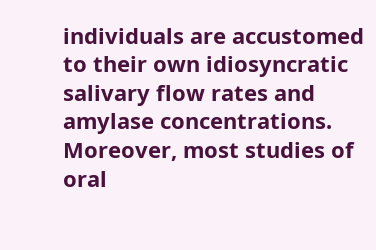individuals are accustomed to their own idiosyncratic salivary flow rates and amylase concentrations. Moreover, most studies of oral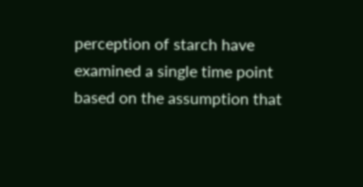perception of starch have examined a single time point based on the assumption that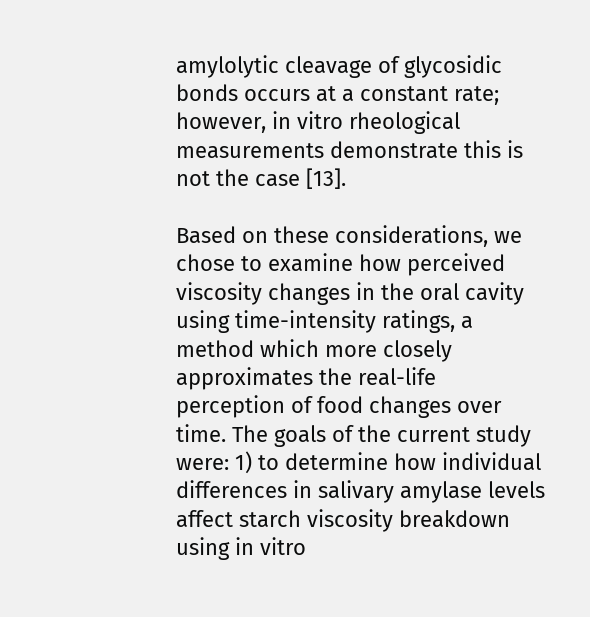amylolytic cleavage of glycosidic bonds occurs at a constant rate; however, in vitro rheological measurements demonstrate this is not the case [13].

Based on these considerations, we chose to examine how perceived viscosity changes in the oral cavity using time-intensity ratings, a method which more closely approximates the real-life perception of food changes over time. The goals of the current study were: 1) to determine how individual differences in salivary amylase levels affect starch viscosity breakdown using in vitro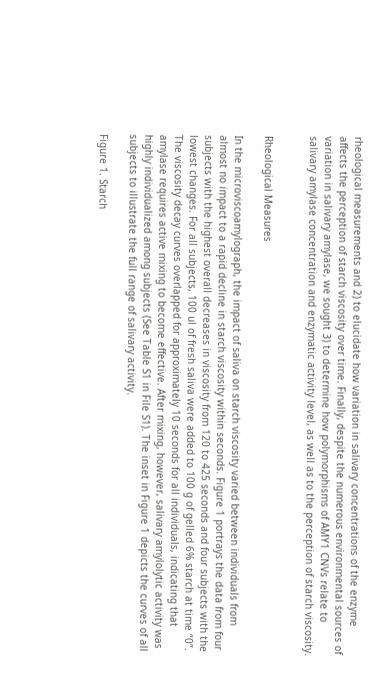rheological measurements and 2) to elucidate how variation in salivary concentrations of the enzyme affects the perception of starch viscosity over time. Finally, despite the numerous environmental sources of variation in salivary amylase, we sought 3) to determine how polymorphisms of AMY1 CNVs relate to salivary amylase concentration and enzymatic activity level, as well as to the perception of starch viscosity.


Rheological Measures

In the microviscoamylograph, the impact of saliva on starch viscosity varied between individuals from almost no impact to a rapid decline in starch viscosity within seconds. Figure 1 portrays the data from four subjects with the highest overall decreases in viscosity from 120 to 425 seconds and four subjects with the lowest changes. For all subjects, 100 ul of fresh saliva were added to 100 g of gelled 6% starch at time “0”. The viscosity decay curves overlapped for approximately 10 seconds for all individuals, indicating that amylase requires active mixing to become effective. After mixing, however, salivary amylolytic activity was highly individualized among subjects (See Table S1 in File S1). The inset in Figure 1 depicts the curves of all subjects to illustrate the full range of salivary activity.

Figure 1. Starch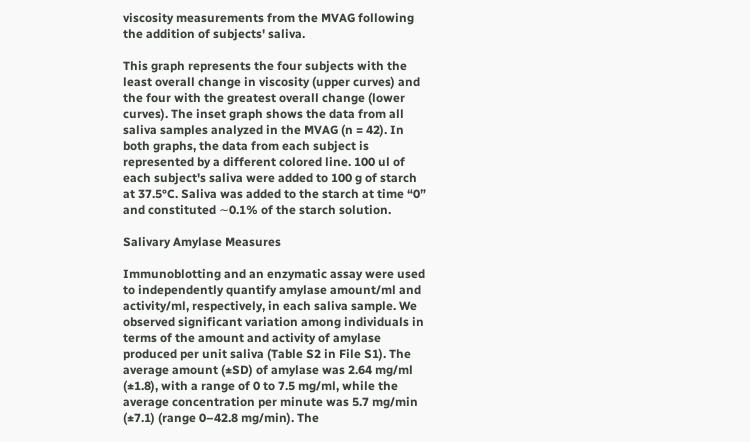viscosity measurements from the MVAG following the addition of subjects' saliva.

This graph represents the four subjects with the least overall change in viscosity (upper curves) and the four with the greatest overall change (lower curves). The inset graph shows the data from all saliva samples analyzed in the MVAG (n = 42). In both graphs, the data from each subject is represented by a different colored line. 100 ul of each subject's saliva were added to 100 g of starch at 37.5°C. Saliva was added to the starch at time “0” and constituted ∼0.1% of the starch solution.

Salivary Amylase Measures

Immunoblotting and an enzymatic assay were used to independently quantify amylase amount/ml and activity/ml, respectively, in each saliva sample. We observed significant variation among individuals in terms of the amount and activity of amylase produced per unit saliva (Table S2 in File S1). The average amount (±SD) of amylase was 2.64 mg/ml (±1.8), with a range of 0 to 7.5 mg/ml, while the average concentration per minute was 5.7 mg/min (±7.1) (range 0–42.8 mg/min). The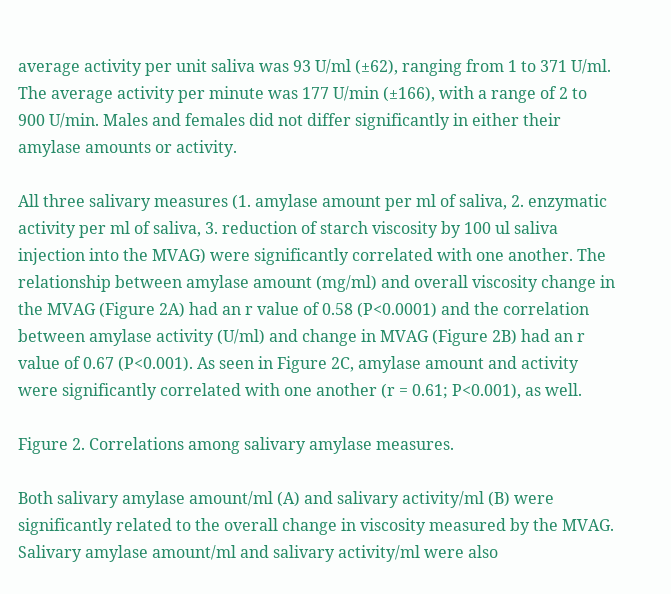average activity per unit saliva was 93 U/ml (±62), ranging from 1 to 371 U/ml. The average activity per minute was 177 U/min (±166), with a range of 2 to 900 U/min. Males and females did not differ significantly in either their amylase amounts or activity.

All three salivary measures (1. amylase amount per ml of saliva, 2. enzymatic activity per ml of saliva, 3. reduction of starch viscosity by 100 ul saliva injection into the MVAG) were significantly correlated with one another. The relationship between amylase amount (mg/ml) and overall viscosity change in the MVAG (Figure 2A) had an r value of 0.58 (P<0.0001) and the correlation between amylase activity (U/ml) and change in MVAG (Figure 2B) had an r value of 0.67 (P<0.001). As seen in Figure 2C, amylase amount and activity were significantly correlated with one another (r = 0.61; P<0.001), as well.

Figure 2. Correlations among salivary amylase measures.

Both salivary amylase amount/ml (A) and salivary activity/ml (B) were significantly related to the overall change in viscosity measured by the MVAG. Salivary amylase amount/ml and salivary activity/ml were also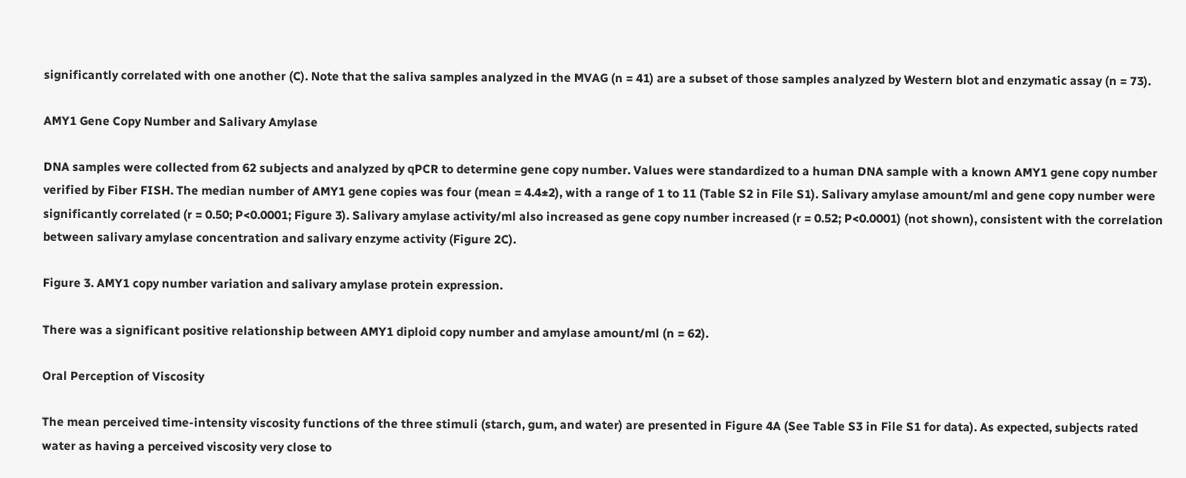significantly correlated with one another (C). Note that the saliva samples analyzed in the MVAG (n = 41) are a subset of those samples analyzed by Western blot and enzymatic assay (n = 73).

AMY1 Gene Copy Number and Salivary Amylase

DNA samples were collected from 62 subjects and analyzed by qPCR to determine gene copy number. Values were standardized to a human DNA sample with a known AMY1 gene copy number verified by Fiber FISH. The median number of AMY1 gene copies was four (mean = 4.4±2), with a range of 1 to 11 (Table S2 in File S1). Salivary amylase amount/ml and gene copy number were significantly correlated (r = 0.50; P<0.0001; Figure 3). Salivary amylase activity/ml also increased as gene copy number increased (r = 0.52; P<0.0001) (not shown), consistent with the correlation between salivary amylase concentration and salivary enzyme activity (Figure 2C).

Figure 3. AMY1 copy number variation and salivary amylase protein expression.

There was a significant positive relationship between AMY1 diploid copy number and amylase amount/ml (n = 62).

Oral Perception of Viscosity

The mean perceived time-intensity viscosity functions of the three stimuli (starch, gum, and water) are presented in Figure 4A (See Table S3 in File S1 for data). As expected, subjects rated water as having a perceived viscosity very close to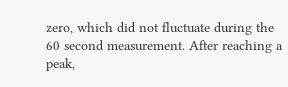zero, which did not fluctuate during the 60 second measurement. After reaching a peak,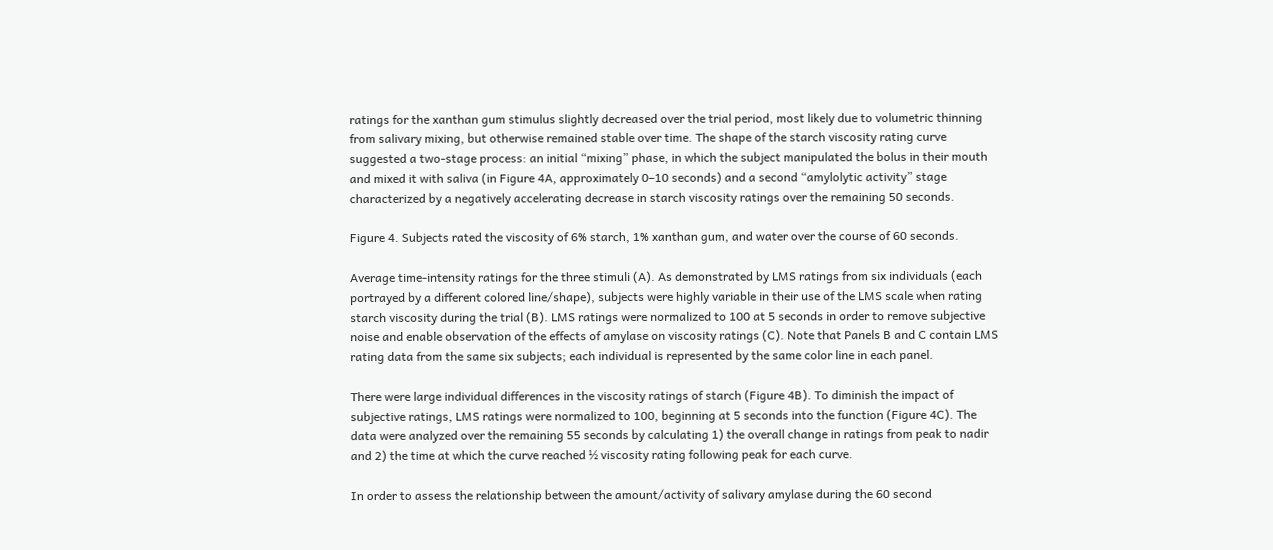ratings for the xanthan gum stimulus slightly decreased over the trial period, most likely due to volumetric thinning from salivary mixing, but otherwise remained stable over time. The shape of the starch viscosity rating curve suggested a two-stage process: an initial “mixing” phase, in which the subject manipulated the bolus in their mouth and mixed it with saliva (in Figure 4A, approximately 0–10 seconds) and a second “amylolytic activity” stage characterized by a negatively accelerating decrease in starch viscosity ratings over the remaining 50 seconds.

Figure 4. Subjects rated the viscosity of 6% starch, 1% xanthan gum, and water over the course of 60 seconds.

Average time-intensity ratings for the three stimuli (A). As demonstrated by LMS ratings from six individuals (each portrayed by a different colored line/shape), subjects were highly variable in their use of the LMS scale when rating starch viscosity during the trial (B). LMS ratings were normalized to 100 at 5 seconds in order to remove subjective noise and enable observation of the effects of amylase on viscosity ratings (C). Note that Panels B and C contain LMS rating data from the same six subjects; each individual is represented by the same color line in each panel.

There were large individual differences in the viscosity ratings of starch (Figure 4B). To diminish the impact of subjective ratings, LMS ratings were normalized to 100, beginning at 5 seconds into the function (Figure 4C). The data were analyzed over the remaining 55 seconds by calculating 1) the overall change in ratings from peak to nadir and 2) the time at which the curve reached ½ viscosity rating following peak for each curve.

In order to assess the relationship between the amount/activity of salivary amylase during the 60 second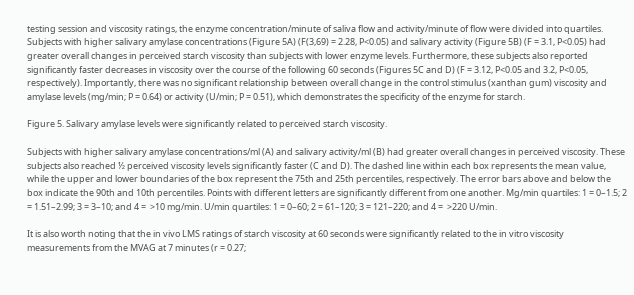testing session and viscosity ratings, the enzyme concentration/minute of saliva flow and activity/minute of flow were divided into quartiles. Subjects with higher salivary amylase concentrations (Figure 5A) (F(3,69) = 2.28, P<0.05) and salivary activity (Figure 5B) (F = 3.1, P<0.05) had greater overall changes in perceived starch viscosity than subjects with lower enzyme levels. Furthermore, these subjects also reported significantly faster decreases in viscosity over the course of the following 60 seconds (Figures 5C and D) (F = 3.12, P<0.05 and 3.2, P<0.05, respectively). Importantly, there was no significant relationship between overall change in the control stimulus (xanthan gum) viscosity and amylase levels (mg/min; P = 0.64) or activity (U/min; P = 0.51), which demonstrates the specificity of the enzyme for starch.

Figure 5. Salivary amylase levels were significantly related to perceived starch viscosity.

Subjects with higher salivary amylase concentrations/ml (A) and salivary activity/ml (B) had greater overall changes in perceived viscosity. These subjects also reached ½ perceived viscosity levels significantly faster (C and D). The dashed line within each box represents the mean value, while the upper and lower boundaries of the box represent the 75th and 25th percentiles, respectively. The error bars above and below the box indicate the 90th and 10th percentiles. Points with different letters are significantly different from one another. Mg/min quartiles: 1 = 0–1.5; 2 = 1.51–2.99; 3 = 3–10; and 4 =  >10 mg/min. U/min quartiles: 1 = 0–60; 2 = 61–120; 3 = 121–220; and 4 =  >220 U/min.

It is also worth noting that the in vivo LMS ratings of starch viscosity at 60 seconds were significantly related to the in vitro viscosity measurements from the MVAG at 7 minutes (r = 0.27;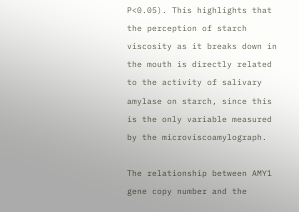P<0.05). This highlights that the perception of starch viscosity as it breaks down in the mouth is directly related to the activity of salivary amylase on starch, since this is the only variable measured by the microviscoamylograph.

The relationship between AMY1 gene copy number and the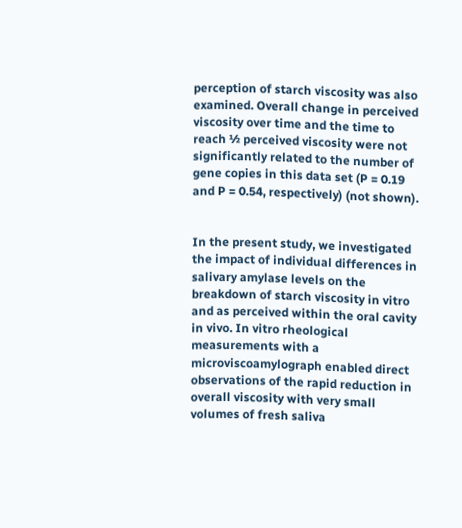perception of starch viscosity was also examined. Overall change in perceived viscosity over time and the time to reach ½ perceived viscosity were not significantly related to the number of gene copies in this data set (P = 0.19 and P = 0.54, respectively) (not shown).


In the present study, we investigated the impact of individual differences in salivary amylase levels on the breakdown of starch viscosity in vitro and as perceived within the oral cavity in vivo. In vitro rheological measurements with a microviscoamylograph enabled direct observations of the rapid reduction in overall viscosity with very small volumes of fresh saliva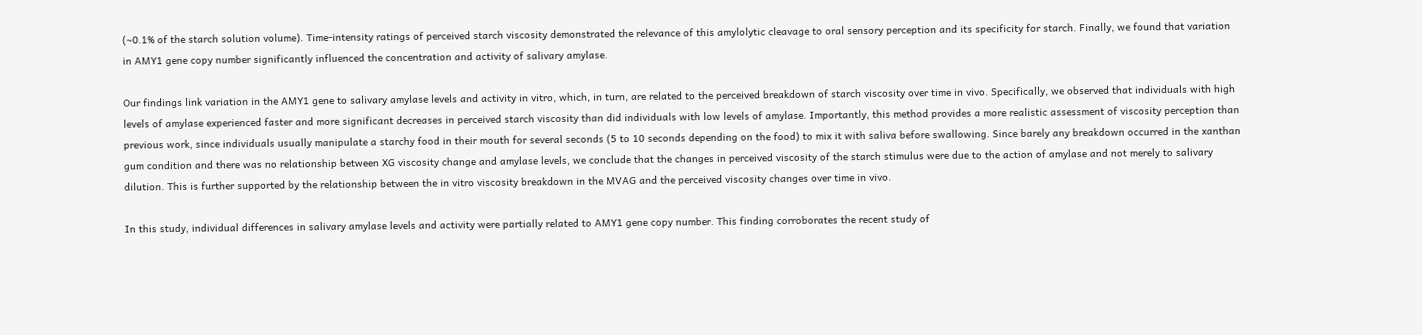(∼0.1% of the starch solution volume). Time-intensity ratings of perceived starch viscosity demonstrated the relevance of this amylolytic cleavage to oral sensory perception and its specificity for starch. Finally, we found that variation in AMY1 gene copy number significantly influenced the concentration and activity of salivary amylase.

Our findings link variation in the AMY1 gene to salivary amylase levels and activity in vitro, which, in turn, are related to the perceived breakdown of starch viscosity over time in vivo. Specifically, we observed that individuals with high levels of amylase experienced faster and more significant decreases in perceived starch viscosity than did individuals with low levels of amylase. Importantly, this method provides a more realistic assessment of viscosity perception than previous work, since individuals usually manipulate a starchy food in their mouth for several seconds (5 to 10 seconds depending on the food) to mix it with saliva before swallowing. Since barely any breakdown occurred in the xanthan gum condition and there was no relationship between XG viscosity change and amylase levels, we conclude that the changes in perceived viscosity of the starch stimulus were due to the action of amylase and not merely to salivary dilution. This is further supported by the relationship between the in vitro viscosity breakdown in the MVAG and the perceived viscosity changes over time in vivo.

In this study, individual differences in salivary amylase levels and activity were partially related to AMY1 gene copy number. This finding corroborates the recent study of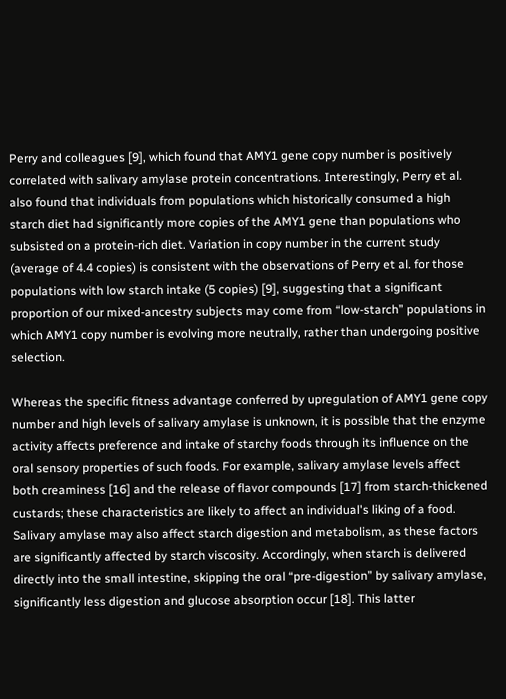Perry and colleagues [9], which found that AMY1 gene copy number is positively correlated with salivary amylase protein concentrations. Interestingly, Perry et al. also found that individuals from populations which historically consumed a high starch diet had significantly more copies of the AMY1 gene than populations who subsisted on a protein-rich diet. Variation in copy number in the current study (average of 4.4 copies) is consistent with the observations of Perry et al. for those populations with low starch intake (5 copies) [9], suggesting that a significant proportion of our mixed-ancestry subjects may come from “low-starch” populations in which AMY1 copy number is evolving more neutrally, rather than undergoing positive selection.

Whereas the specific fitness advantage conferred by upregulation of AMY1 gene copy number and high levels of salivary amylase is unknown, it is possible that the enzyme activity affects preference and intake of starchy foods through its influence on the oral sensory properties of such foods. For example, salivary amylase levels affect both creaminess [16] and the release of flavor compounds [17] from starch-thickened custards; these characteristics are likely to affect an individual's liking of a food. Salivary amylase may also affect starch digestion and metabolism, as these factors are significantly affected by starch viscosity. Accordingly, when starch is delivered directly into the small intestine, skipping the oral “pre-digestion” by salivary amylase, significantly less digestion and glucose absorption occur [18]. This latter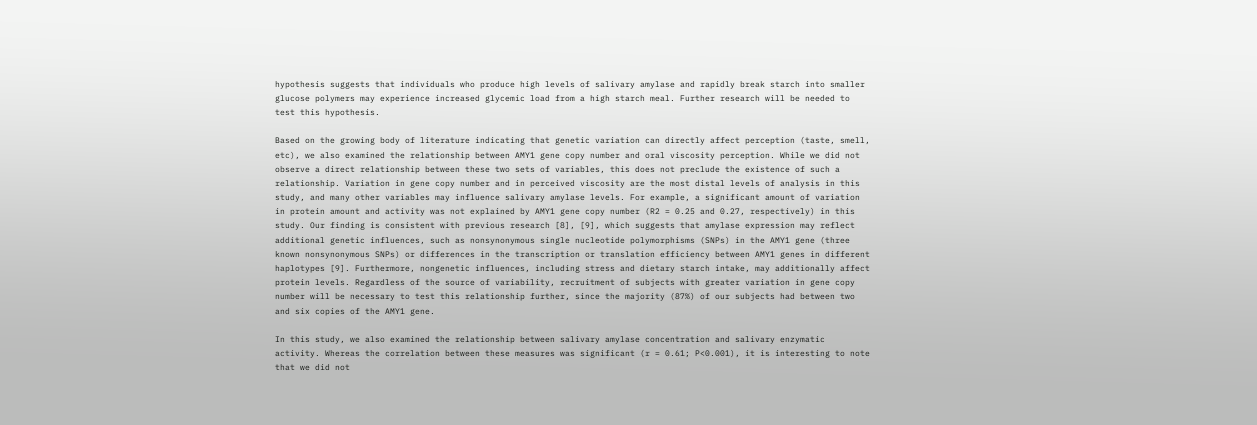hypothesis suggests that individuals who produce high levels of salivary amylase and rapidly break starch into smaller glucose polymers may experience increased glycemic load from a high starch meal. Further research will be needed to test this hypothesis.

Based on the growing body of literature indicating that genetic variation can directly affect perception (taste, smell, etc), we also examined the relationship between AMY1 gene copy number and oral viscosity perception. While we did not observe a direct relationship between these two sets of variables, this does not preclude the existence of such a relationship. Variation in gene copy number and in perceived viscosity are the most distal levels of analysis in this study, and many other variables may influence salivary amylase levels. For example, a significant amount of variation in protein amount and activity was not explained by AMY1 gene copy number (R2 = 0.25 and 0.27, respectively) in this study. Our finding is consistent with previous research [8], [9], which suggests that amylase expression may reflect additional genetic influences, such as nonsynonymous single nucleotide polymorphisms (SNPs) in the AMY1 gene (three known nonsynonymous SNPs) or differences in the transcription or translation efficiency between AMY1 genes in different haplotypes [9]. Furthermore, nongenetic influences, including stress and dietary starch intake, may additionally affect protein levels. Regardless of the source of variability, recruitment of subjects with greater variation in gene copy number will be necessary to test this relationship further, since the majority (87%) of our subjects had between two and six copies of the AMY1 gene.

In this study, we also examined the relationship between salivary amylase concentration and salivary enzymatic activity. Whereas the correlation between these measures was significant (r = 0.61; P<0.001), it is interesting to note that we did not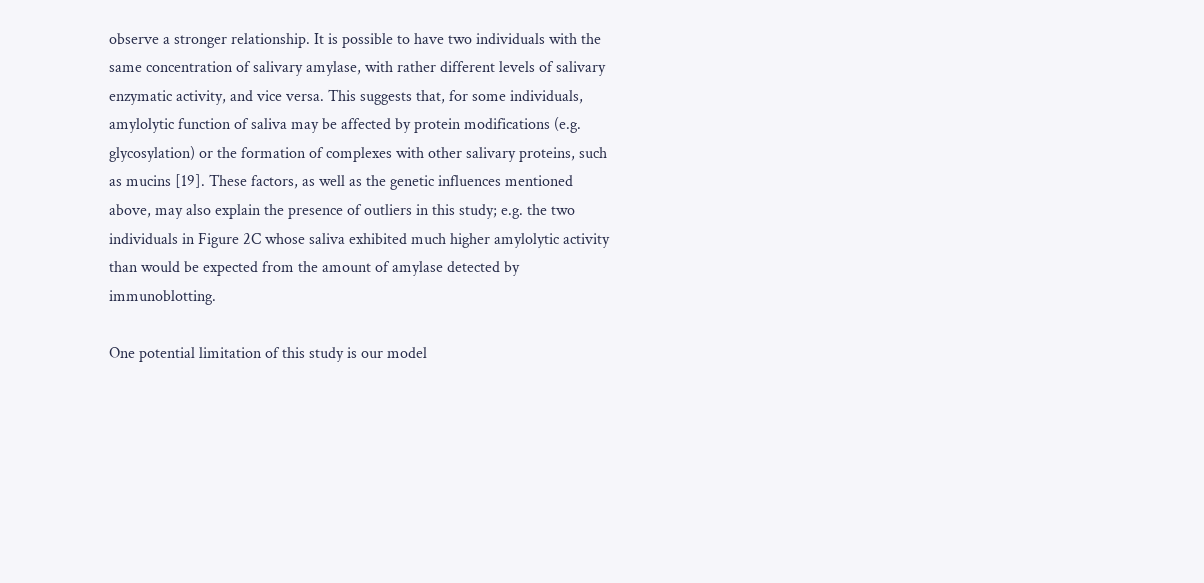observe a stronger relationship. It is possible to have two individuals with the same concentration of salivary amylase, with rather different levels of salivary enzymatic activity, and vice versa. This suggests that, for some individuals, amylolytic function of saliva may be affected by protein modifications (e.g. glycosylation) or the formation of complexes with other salivary proteins, such as mucins [19]. These factors, as well as the genetic influences mentioned above, may also explain the presence of outliers in this study; e.g. the two individuals in Figure 2C whose saliva exhibited much higher amylolytic activity than would be expected from the amount of amylase detected by immunoblotting.

One potential limitation of this study is our model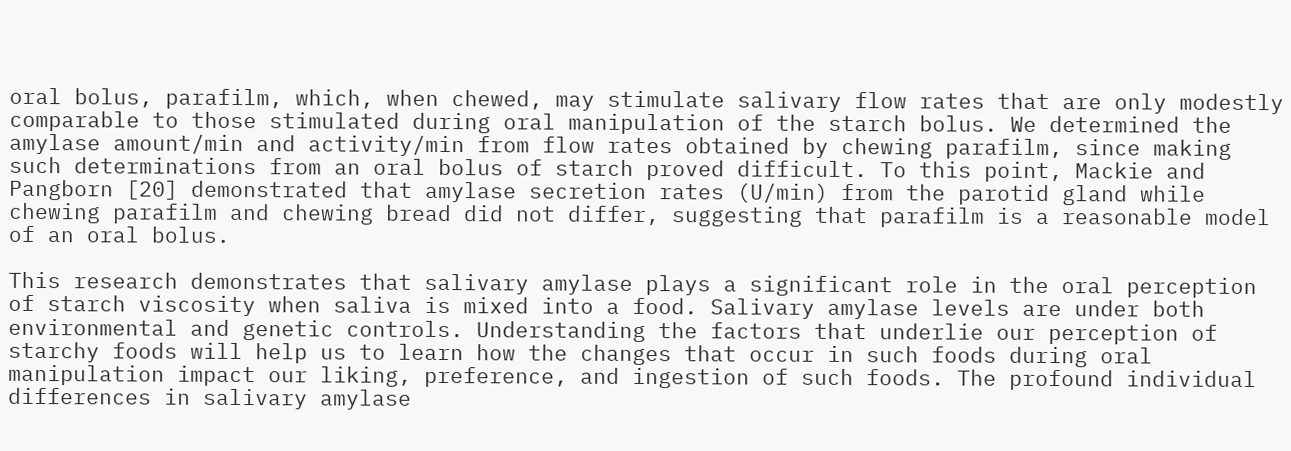oral bolus, parafilm, which, when chewed, may stimulate salivary flow rates that are only modestly comparable to those stimulated during oral manipulation of the starch bolus. We determined the amylase amount/min and activity/min from flow rates obtained by chewing parafilm, since making such determinations from an oral bolus of starch proved difficult. To this point, Mackie and Pangborn [20] demonstrated that amylase secretion rates (U/min) from the parotid gland while chewing parafilm and chewing bread did not differ, suggesting that parafilm is a reasonable model of an oral bolus.

This research demonstrates that salivary amylase plays a significant role in the oral perception of starch viscosity when saliva is mixed into a food. Salivary amylase levels are under both environmental and genetic controls. Understanding the factors that underlie our perception of starchy foods will help us to learn how the changes that occur in such foods during oral manipulation impact our liking, preference, and ingestion of such foods. The profound individual differences in salivary amylase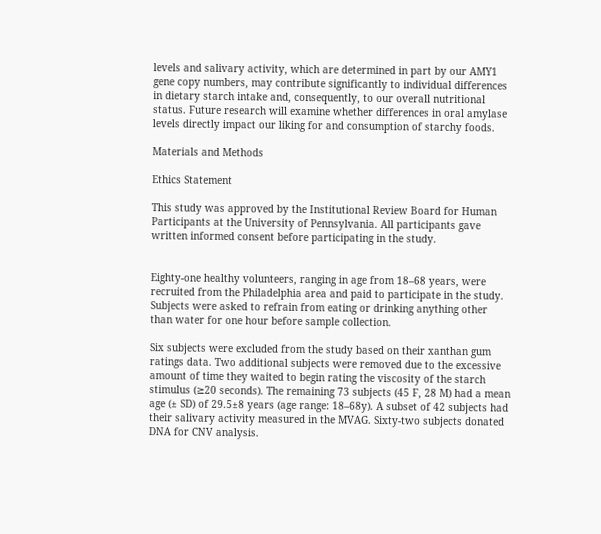levels and salivary activity, which are determined in part by our AMY1 gene copy numbers, may contribute significantly to individual differences in dietary starch intake and, consequently, to our overall nutritional status. Future research will examine whether differences in oral amylase levels directly impact our liking for and consumption of starchy foods.

Materials and Methods

Ethics Statement

This study was approved by the Institutional Review Board for Human Participants at the University of Pennsylvania. All participants gave written informed consent before participating in the study.


Eighty-one healthy volunteers, ranging in age from 18–68 years, were recruited from the Philadelphia area and paid to participate in the study. Subjects were asked to refrain from eating or drinking anything other than water for one hour before sample collection.

Six subjects were excluded from the study based on their xanthan gum ratings data. Two additional subjects were removed due to the excessive amount of time they waited to begin rating the viscosity of the starch stimulus (≥20 seconds). The remaining 73 subjects (45 F, 28 M) had a mean age (± SD) of 29.5±8 years (age range: 18–68y). A subset of 42 subjects had their salivary activity measured in the MVAG. Sixty-two subjects donated DNA for CNV analysis.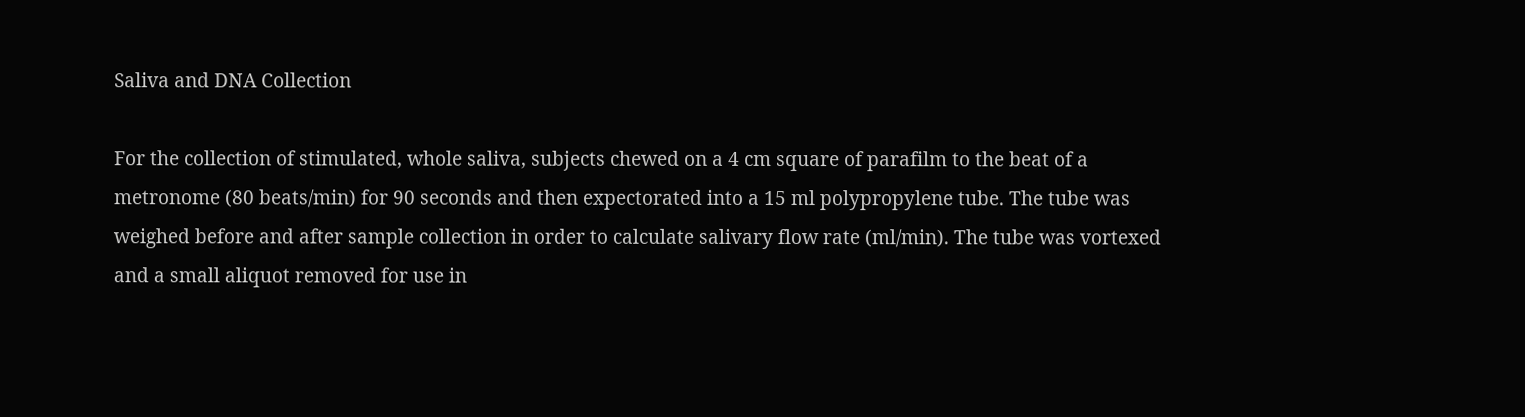Saliva and DNA Collection

For the collection of stimulated, whole saliva, subjects chewed on a 4 cm square of parafilm to the beat of a metronome (80 beats/min) for 90 seconds and then expectorated into a 15 ml polypropylene tube. The tube was weighed before and after sample collection in order to calculate salivary flow rate (ml/min). The tube was vortexed and a small aliquot removed for use in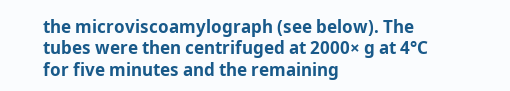the microviscoamylograph (see below). The tubes were then centrifuged at 2000× g at 4°C for five minutes and the remaining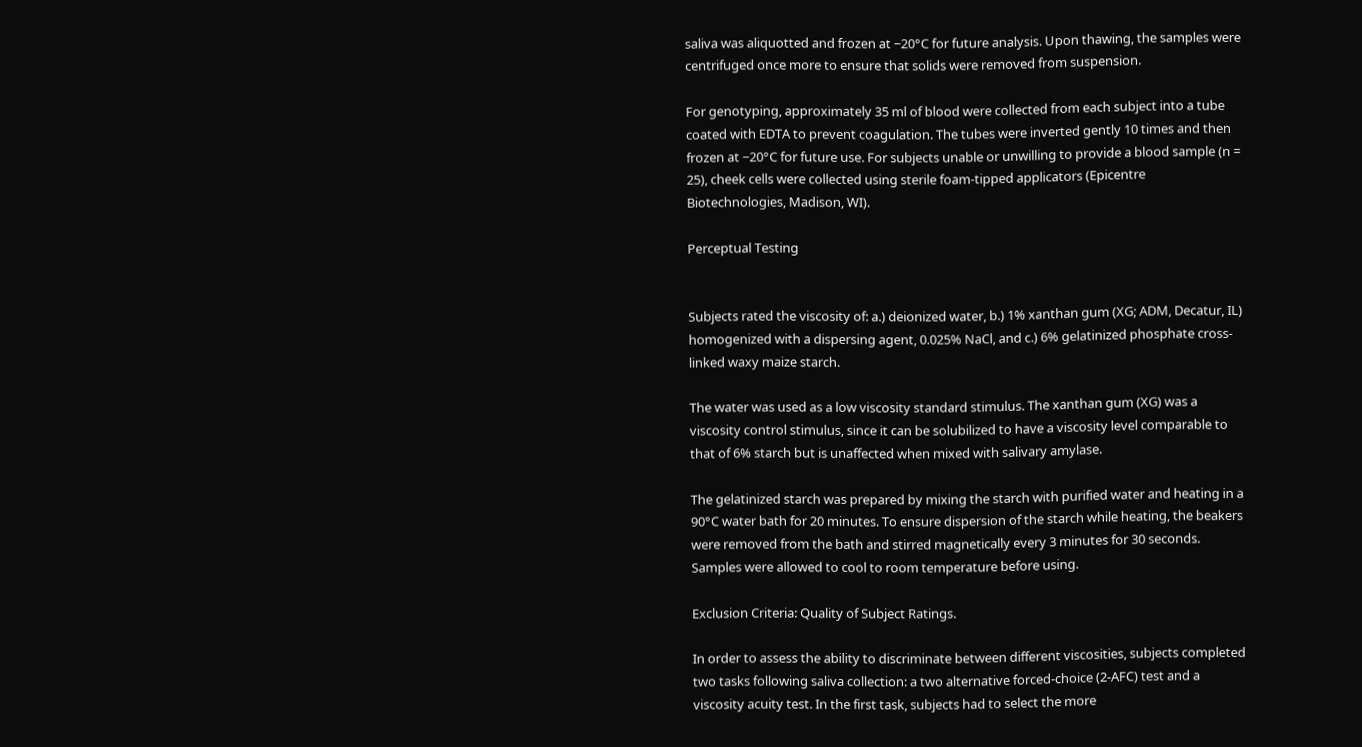saliva was aliquotted and frozen at −20°C for future analysis. Upon thawing, the samples were centrifuged once more to ensure that solids were removed from suspension.

For genotyping, approximately 35 ml of blood were collected from each subject into a tube coated with EDTA to prevent coagulation. The tubes were inverted gently 10 times and then frozen at −20°C for future use. For subjects unable or unwilling to provide a blood sample (n = 25), cheek cells were collected using sterile foam-tipped applicators (Epicentre Biotechnologies, Madison, WI).

Perceptual Testing


Subjects rated the viscosity of: a.) deionized water, b.) 1% xanthan gum (XG; ADM, Decatur, IL) homogenized with a dispersing agent, 0.025% NaCl, and c.) 6% gelatinized phosphate cross-linked waxy maize starch.

The water was used as a low viscosity standard stimulus. The xanthan gum (XG) was a viscosity control stimulus, since it can be solubilized to have a viscosity level comparable to that of 6% starch but is unaffected when mixed with salivary amylase.

The gelatinized starch was prepared by mixing the starch with purified water and heating in a 90°C water bath for 20 minutes. To ensure dispersion of the starch while heating, the beakers were removed from the bath and stirred magnetically every 3 minutes for 30 seconds. Samples were allowed to cool to room temperature before using.

Exclusion Criteria: Quality of Subject Ratings.

In order to assess the ability to discriminate between different viscosities, subjects completed two tasks following saliva collection: a two alternative forced-choice (2-AFC) test and a viscosity acuity test. In the first task, subjects had to select the more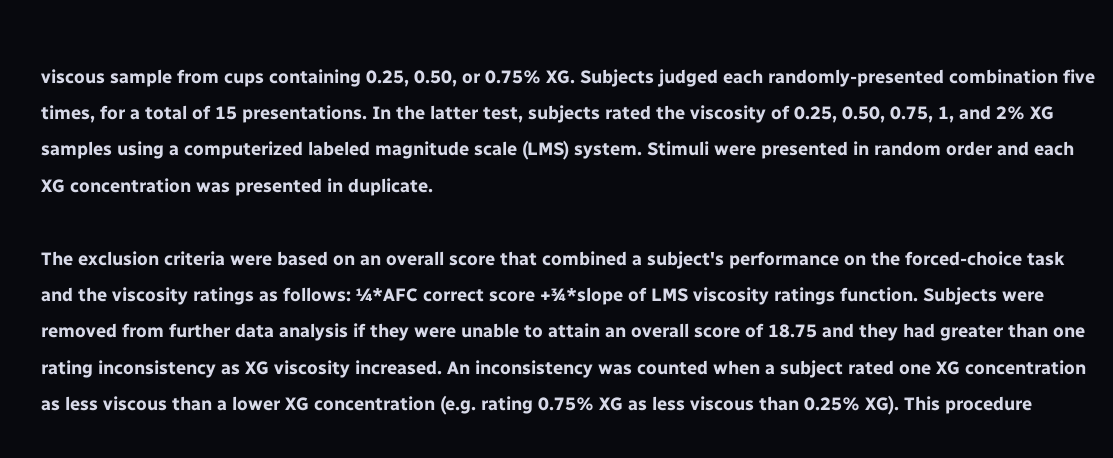viscous sample from cups containing 0.25, 0.50, or 0.75% XG. Subjects judged each randomly-presented combination five times, for a total of 15 presentations. In the latter test, subjects rated the viscosity of 0.25, 0.50, 0.75, 1, and 2% XG samples using a computerized labeled magnitude scale (LMS) system. Stimuli were presented in random order and each XG concentration was presented in duplicate.

The exclusion criteria were based on an overall score that combined a subject's performance on the forced-choice task and the viscosity ratings as follows: ¼*AFC correct score +¾*slope of LMS viscosity ratings function. Subjects were removed from further data analysis if they were unable to attain an overall score of 18.75 and they had greater than one rating inconsistency as XG viscosity increased. An inconsistency was counted when a subject rated one XG concentration as less viscous than a lower XG concentration (e.g. rating 0.75% XG as less viscous than 0.25% XG). This procedure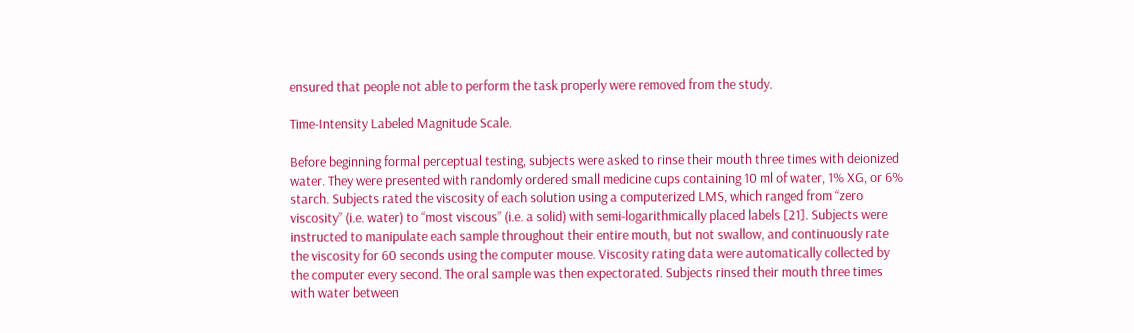ensured that people not able to perform the task properly were removed from the study.

Time-Intensity Labeled Magnitude Scale.

Before beginning formal perceptual testing, subjects were asked to rinse their mouth three times with deionized water. They were presented with randomly ordered small medicine cups containing 10 ml of water, 1% XG, or 6% starch. Subjects rated the viscosity of each solution using a computerized LMS, which ranged from “zero viscosity” (i.e. water) to “most viscous” (i.e. a solid) with semi-logarithmically placed labels [21]. Subjects were instructed to manipulate each sample throughout their entire mouth, but not swallow, and continuously rate the viscosity for 60 seconds using the computer mouse. Viscosity rating data were automatically collected by the computer every second. The oral sample was then expectorated. Subjects rinsed their mouth three times with water between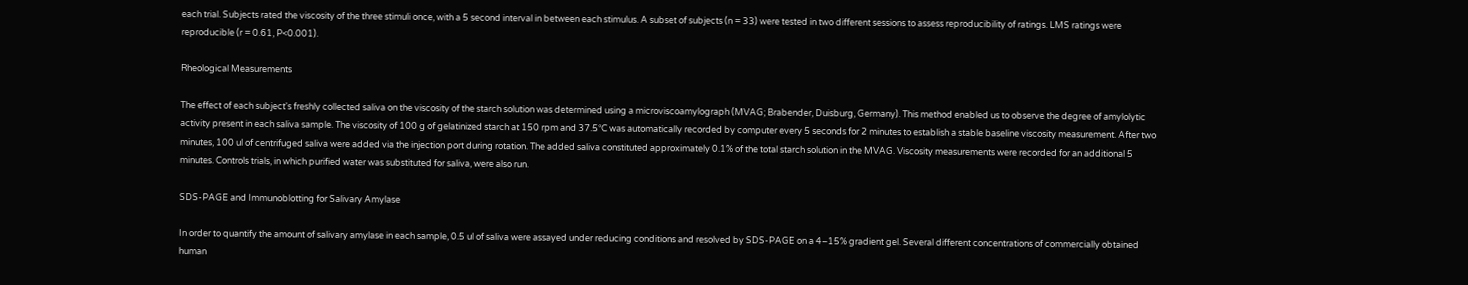each trial. Subjects rated the viscosity of the three stimuli once, with a 5 second interval in between each stimulus. A subset of subjects (n = 33) were tested in two different sessions to assess reproducibility of ratings. LMS ratings were reproducible (r = 0.61, P<0.001).

Rheological Measurements

The effect of each subject's freshly collected saliva on the viscosity of the starch solution was determined using a microviscoamylograph (MVAG; Brabender, Duisburg, Germany). This method enabled us to observe the degree of amylolytic activity present in each saliva sample. The viscosity of 100 g of gelatinized starch at 150 rpm and 37.5°C was automatically recorded by computer every 5 seconds for 2 minutes to establish a stable baseline viscosity measurement. After two minutes, 100 ul of centrifuged saliva were added via the injection port during rotation. The added saliva constituted approximately 0.1% of the total starch solution in the MVAG. Viscosity measurements were recorded for an additional 5 minutes. Controls trials, in which purified water was substituted for saliva, were also run.

SDS-PAGE and Immunoblotting for Salivary Amylase

In order to quantify the amount of salivary amylase in each sample, 0.5 ul of saliva were assayed under reducing conditions and resolved by SDS-PAGE on a 4–15% gradient gel. Several different concentrations of commercially obtained human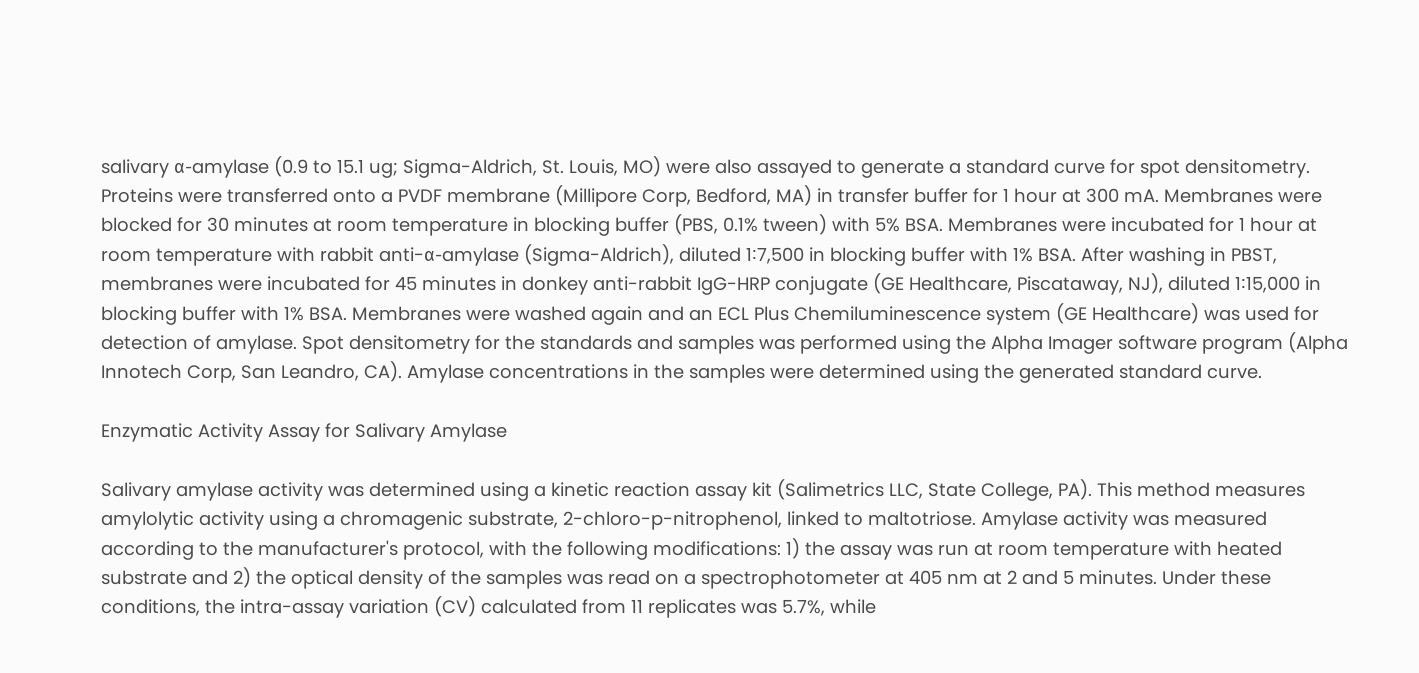salivary α-amylase (0.9 to 15.1 ug; Sigma-Aldrich, St. Louis, MO) were also assayed to generate a standard curve for spot densitometry. Proteins were transferred onto a PVDF membrane (Millipore Corp, Bedford, MA) in transfer buffer for 1 hour at 300 mA. Membranes were blocked for 30 minutes at room temperature in blocking buffer (PBS, 0.1% tween) with 5% BSA. Membranes were incubated for 1 hour at room temperature with rabbit anti-α-amylase (Sigma-Aldrich), diluted 1∶7,500 in blocking buffer with 1% BSA. After washing in PBST, membranes were incubated for 45 minutes in donkey anti-rabbit IgG-HRP conjugate (GE Healthcare, Piscataway, NJ), diluted 1∶15,000 in blocking buffer with 1% BSA. Membranes were washed again and an ECL Plus Chemiluminescence system (GE Healthcare) was used for detection of amylase. Spot densitometry for the standards and samples was performed using the Alpha Imager software program (Alpha Innotech Corp, San Leandro, CA). Amylase concentrations in the samples were determined using the generated standard curve.

Enzymatic Activity Assay for Salivary Amylase

Salivary amylase activity was determined using a kinetic reaction assay kit (Salimetrics LLC, State College, PA). This method measures amylolytic activity using a chromagenic substrate, 2-chloro-p-nitrophenol, linked to maltotriose. Amylase activity was measured according to the manufacturer's protocol, with the following modifications: 1) the assay was run at room temperature with heated substrate and 2) the optical density of the samples was read on a spectrophotometer at 405 nm at 2 and 5 minutes. Under these conditions, the intra-assay variation (CV) calculated from 11 replicates was 5.7%, while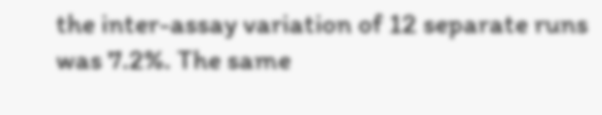the inter-assay variation of 12 separate runs was 7.2%. The same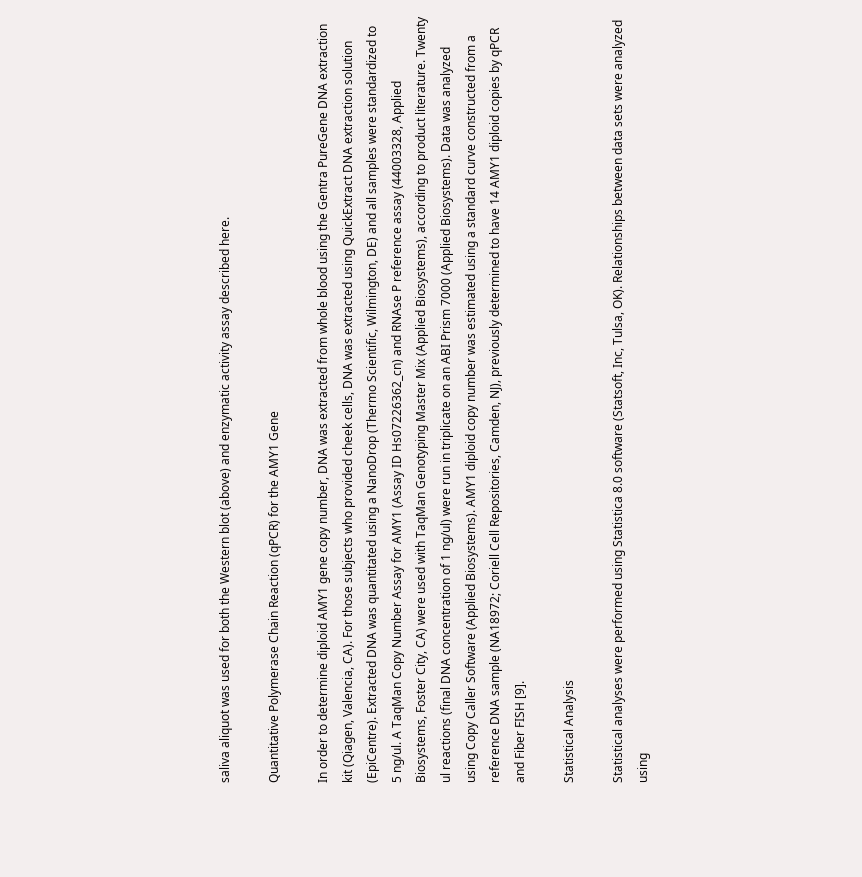saliva aliquot was used for both the Western blot (above) and enzymatic activity assay described here.

Quantitative Polymerase Chain Reaction (qPCR) for the AMY1 Gene

In order to determine diploid AMY1 gene copy number, DNA was extracted from whole blood using the Gentra PureGene DNA extraction kit (Qiagen, Valencia, CA). For those subjects who provided cheek cells, DNA was extracted using QuickExtract DNA extraction solution (EpiCentre). Extracted DNA was quantitated using a NanoDrop (Thermo Scientific, Wilmington, DE) and all samples were standardized to 5 ng/ul. A TaqMan Copy Number Assay for AMY1 (Assay ID Hs07226362_cn) and RNAse P reference assay (44003328, Applied Biosystems, Foster City, CA) were used with TaqMan Genotyping Master Mix (Applied Biosystems), according to product literature. Twenty ul reactions (final DNA concentration of 1 ng/ul) were run in triplicate on an ABI Prism 7000 (Applied Biosystems). Data was analyzed using Copy Caller Software (Applied Biosystems). AMY1 diploid copy number was estimated using a standard curve constructed from a reference DNA sample (NA18972; Coriell Cell Repositories, Camden, NJ), previously determined to have 14 AMY1 diploid copies by qPCR and Fiber FISH [9].

Statistical Analysis

Statistical analyses were performed using Statistica 8.0 software (Statsoft, Inc, Tulsa, OK). Relationships between data sets were analyzed using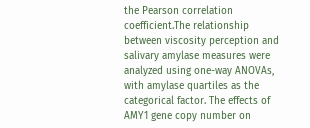the Pearson correlation coefficient.The relationship between viscosity perception and salivary amylase measures were analyzed using one-way ANOVAs, with amylase quartiles as the categorical factor. The effects of AMY1 gene copy number on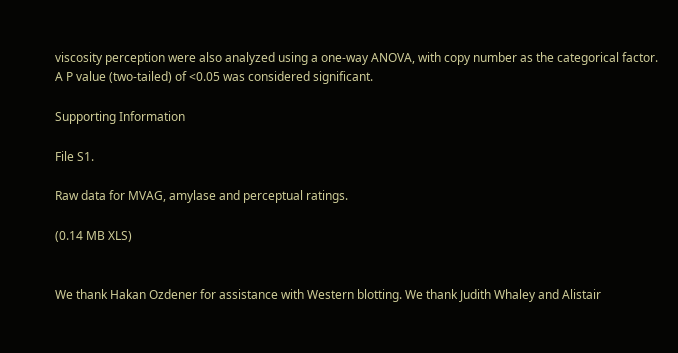viscosity perception were also analyzed using a one-way ANOVA, with copy number as the categorical factor. A P value (two-tailed) of <0.05 was considered significant.

Supporting Information

File S1.

Raw data for MVAG, amylase and perceptual ratings.

(0.14 MB XLS)


We thank Hakan Ozdener for assistance with Western blotting. We thank Judith Whaley and Alistair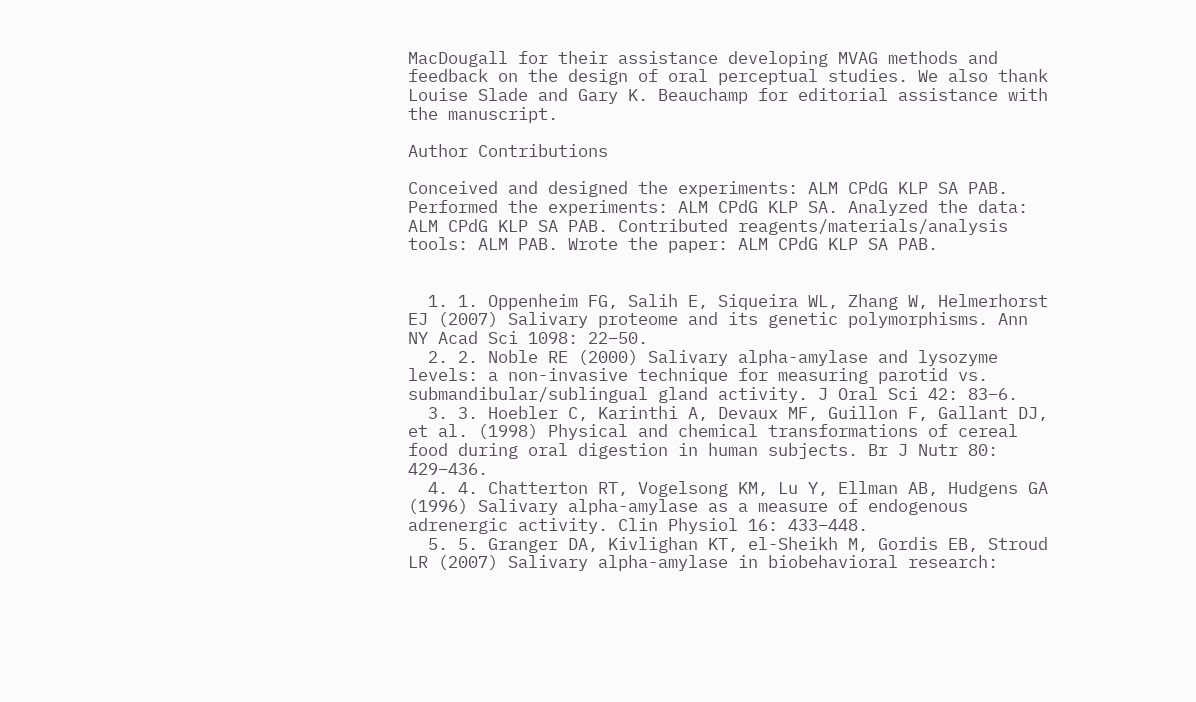MacDougall for their assistance developing MVAG methods and feedback on the design of oral perceptual studies. We also thank Louise Slade and Gary K. Beauchamp for editorial assistance with the manuscript.

Author Contributions

Conceived and designed the experiments: ALM CPdG KLP SA PAB. Performed the experiments: ALM CPdG KLP SA. Analyzed the data: ALM CPdG KLP SA PAB. Contributed reagents/materials/analysis tools: ALM PAB. Wrote the paper: ALM CPdG KLP SA PAB.


  1. 1. Oppenheim FG, Salih E, Siqueira WL, Zhang W, Helmerhorst EJ (2007) Salivary proteome and its genetic polymorphisms. Ann NY Acad Sci 1098: 22–50.
  2. 2. Noble RE (2000) Salivary alpha-amylase and lysozyme levels: a non-invasive technique for measuring parotid vs. submandibular/sublingual gland activity. J Oral Sci 42: 83–6.
  3. 3. Hoebler C, Karinthi A, Devaux MF, Guillon F, Gallant DJ, et al. (1998) Physical and chemical transformations of cereal food during oral digestion in human subjects. Br J Nutr 80: 429–436.
  4. 4. Chatterton RT, Vogelsong KM, Lu Y, Ellman AB, Hudgens GA (1996) Salivary alpha-amylase as a measure of endogenous adrenergic activity. Clin Physiol 16: 433–448.
  5. 5. Granger DA, Kivlighan KT, el-Sheikh M, Gordis EB, Stroud LR (2007) Salivary alpha-amylase in biobehavioral research: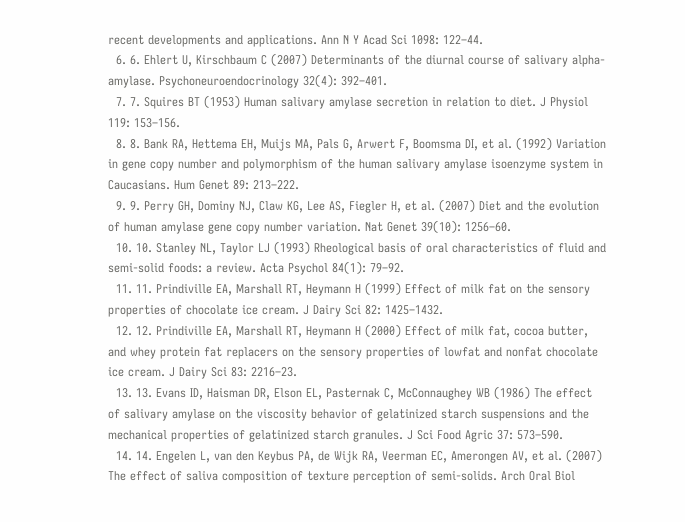recent developments and applications. Ann N Y Acad Sci 1098: 122–44.
  6. 6. Ehlert U, Kirschbaum C (2007) Determinants of the diurnal course of salivary alpha-amylase. Psychoneuroendocrinology 32(4): 392–401.
  7. 7. Squires BT (1953) Human salivary amylase secretion in relation to diet. J Physiol 119: 153–156.
  8. 8. Bank RA, Hettema EH, Muijs MA, Pals G, Arwert F, Boomsma DI, et al. (1992) Variation in gene copy number and polymorphism of the human salivary amylase isoenzyme system in Caucasians. Hum Genet 89: 213–222.
  9. 9. Perry GH, Dominy NJ, Claw KG, Lee AS, Fiegler H, et al. (2007) Diet and the evolution of human amylase gene copy number variation. Nat Genet 39(10): 1256–60.
  10. 10. Stanley NL, Taylor LJ (1993) Rheological basis of oral characteristics of fluid and semi-solid foods: a review. Acta Psychol 84(1): 79–92.
  11. 11. Prindiville EA, Marshall RT, Heymann H (1999) Effect of milk fat on the sensory properties of chocolate ice cream. J Dairy Sci 82: 1425–1432.
  12. 12. Prindiville EA, Marshall RT, Heymann H (2000) Effect of milk fat, cocoa butter, and whey protein fat replacers on the sensory properties of lowfat and nonfat chocolate ice cream. J Dairy Sci 83: 2216–23.
  13. 13. Evans ID, Haisman DR, Elson EL, Pasternak C, McConnaughey WB (1986) The effect of salivary amylase on the viscosity behavior of gelatinized starch suspensions and the mechanical properties of gelatinized starch granules. J Sci Food Agric 37: 573–590.
  14. 14. Engelen L, van den Keybus PA, de Wijk RA, Veerman EC, Amerongen AV, et al. (2007) The effect of saliva composition of texture perception of semi-solids. Arch Oral Biol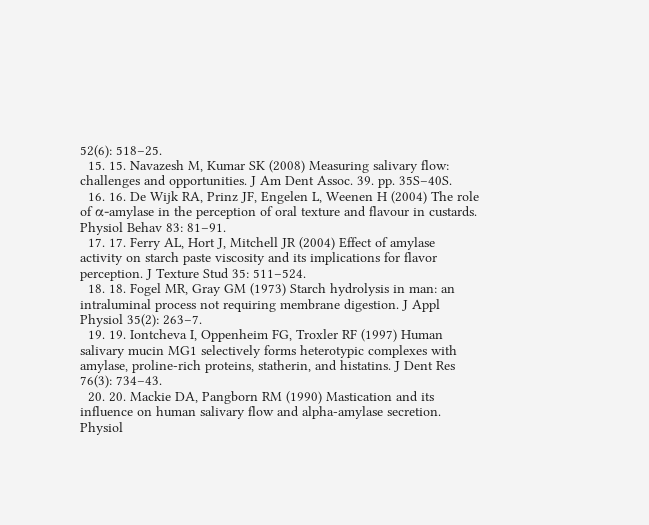52(6): 518–25.
  15. 15. Navazesh M, Kumar SK (2008) Measuring salivary flow: challenges and opportunities. J Am Dent Assoc. 39. pp. 35S–40S.
  16. 16. De Wijk RA, Prinz JF, Engelen L, Weenen H (2004) The role of α-amylase in the perception of oral texture and flavour in custards. Physiol Behav 83: 81–91.
  17. 17. Ferry AL, Hort J, Mitchell JR (2004) Effect of amylase activity on starch paste viscosity and its implications for flavor perception. J Texture Stud 35: 511–524.
  18. 18. Fogel MR, Gray GM (1973) Starch hydrolysis in man: an intraluminal process not requiring membrane digestion. J Appl Physiol 35(2): 263–7.
  19. 19. Iontcheva I, Oppenheim FG, Troxler RF (1997) Human salivary mucin MG1 selectively forms heterotypic complexes with amylase, proline-rich proteins, statherin, and histatins. J Dent Res 76(3): 734–43.
  20. 20. Mackie DA, Pangborn RM (1990) Mastication and its influence on human salivary flow and alpha-amylase secretion. Physiol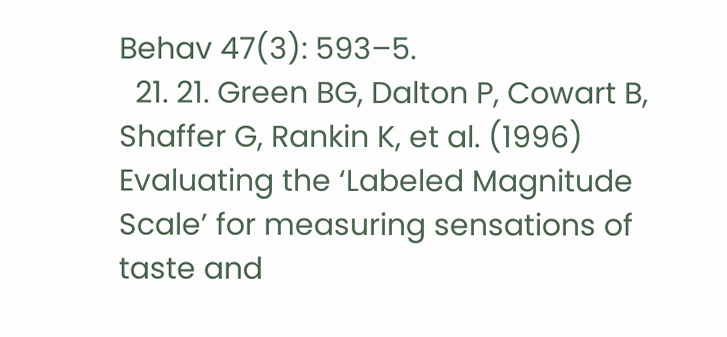Behav 47(3): 593–5.
  21. 21. Green BG, Dalton P, Cowart B, Shaffer G, Rankin K, et al. (1996) Evaluating the ‘Labeled Magnitude Scale’ for measuring sensations of taste and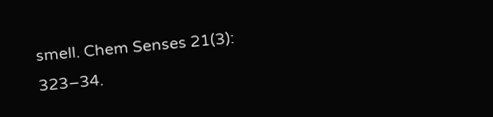smell. Chem Senses 21(3): 323–34.